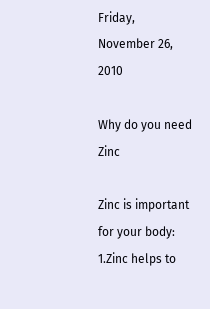Friday, November 26, 2010

Why do you need Zinc

Zinc is important for your body:
1.Zinc helps to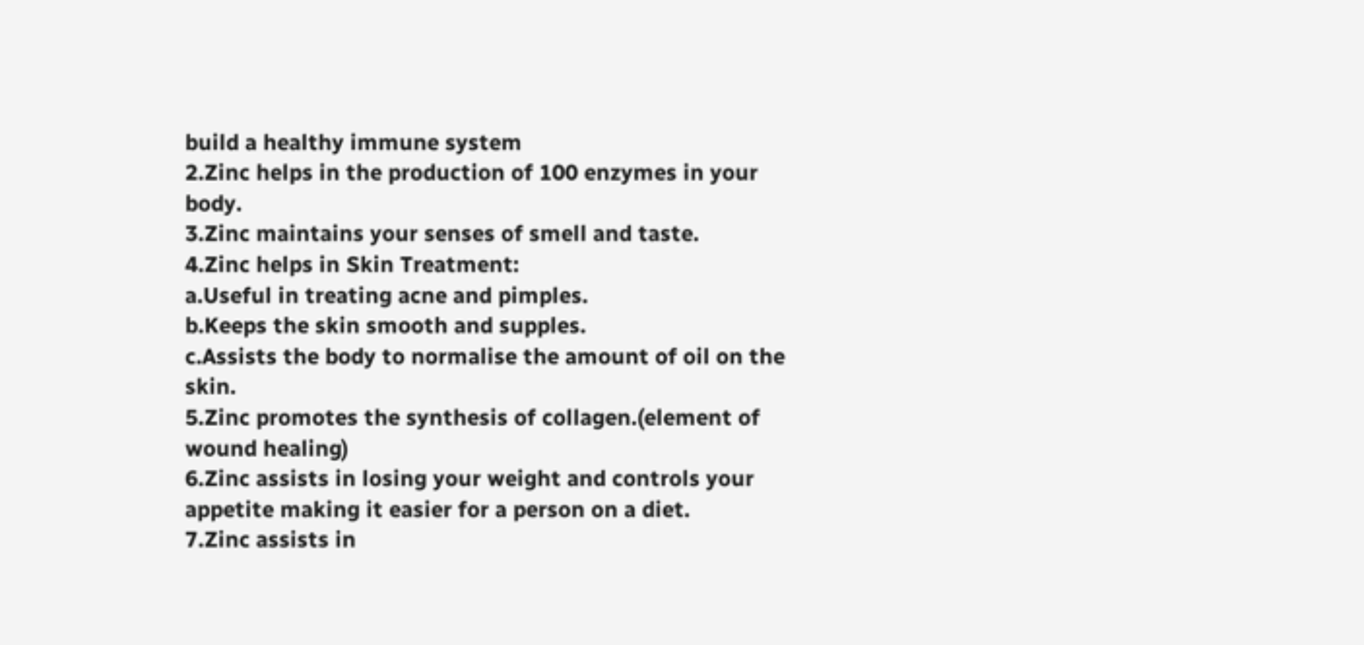build a healthy immune system
2.Zinc helps in the production of 100 enzymes in your body.
3.Zinc maintains your senses of smell and taste.
4.Zinc helps in Skin Treatment:
a.Useful in treating acne and pimples.
b.Keeps the skin smooth and supples.
c.Assists the body to normalise the amount of oil on the skin.
5.Zinc promotes the synthesis of collagen.(element of wound healing)
6.Zinc assists in losing your weight and controls your appetite making it easier for a person on a diet.
7.Zinc assists in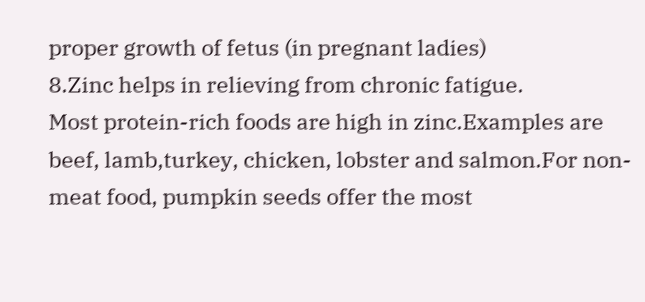proper growth of fetus (in pregnant ladies)
8.Zinc helps in relieving from chronic fatigue.
Most protein-rich foods are high in zinc.Examples are beef, lamb,turkey, chicken, lobster and salmon.For non-meat food, pumpkin seeds offer the most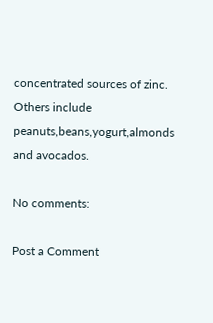concentrated sources of zinc. Others include peanuts,beans,yogurt,almonds and avocados.

No comments:

Post a Comment